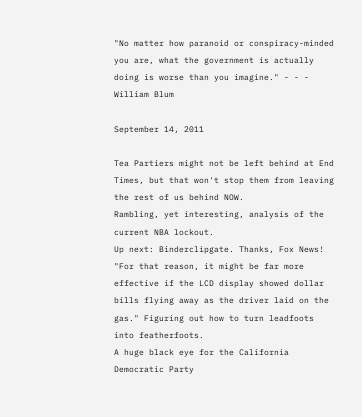"No matter how paranoid or conspiracy-minded you are, what the government is actually doing is worse than you imagine." - - - William Blum

September 14, 2011

Tea Partiers might not be left behind at End Times, but that won't stop them from leaving the rest of us behind NOW.
Rambling, yet interesting, analysis of the current NBA lockout.
Up next: Binderclipgate. Thanks, Fox News!
"For that reason, it might be far more effective if the LCD display showed dollar bills flying away as the driver laid on the gas." Figuring out how to turn leadfoots into featherfoots.
A huge black eye for the California Democratic Party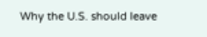Why the U.S. should leave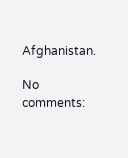Afghanistan.

No comments: